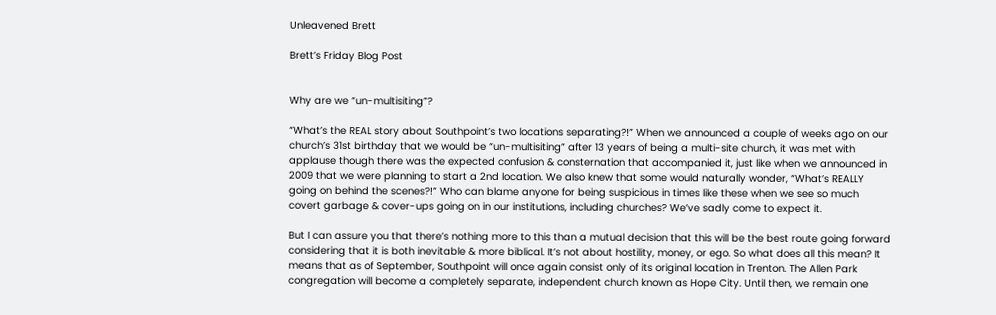Unleavened Brett

Brett’s Friday Blog Post


Why are we “un-multisiting”?

“What’s the REAL story about Southpoint’s two locations separating?!” When we announced a couple of weeks ago on our church’s 31st birthday that we would be “un-multisiting” after 13 years of being a multi-site church, it was met with applause though there was the expected confusion & consternation that accompanied it, just like when we announced in 2009 that we were planning to start a 2nd location. We also knew that some would naturally wonder, “What’s REALLY going on behind the scenes?!” Who can blame anyone for being suspicious in times like these when we see so much covert garbage & cover-ups going on in our institutions, including churches? We’ve sadly come to expect it.

But I can assure you that there’s nothing more to this than a mutual decision that this will be the best route going forward considering that it is both inevitable & more biblical. It’s not about hostility, money, or ego. So what does all this mean? It means that as of September, Southpoint will once again consist only of its original location in Trenton. The Allen Park congregation will become a completely separate, independent church known as Hope City. Until then, we remain one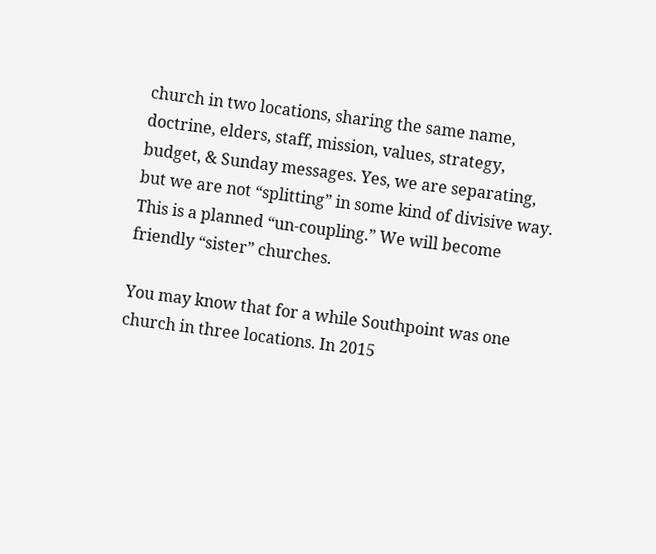church in two locations, sharing the same name, doctrine, elders, staff, mission, values, strategy, budget, & Sunday messages. Yes, we are separating, but we are not “splitting” in some kind of divisive way. This is a planned “un-coupling.” We will become friendly “sister” churches.

You may know that for a while Southpoint was one church in three locations. In 2015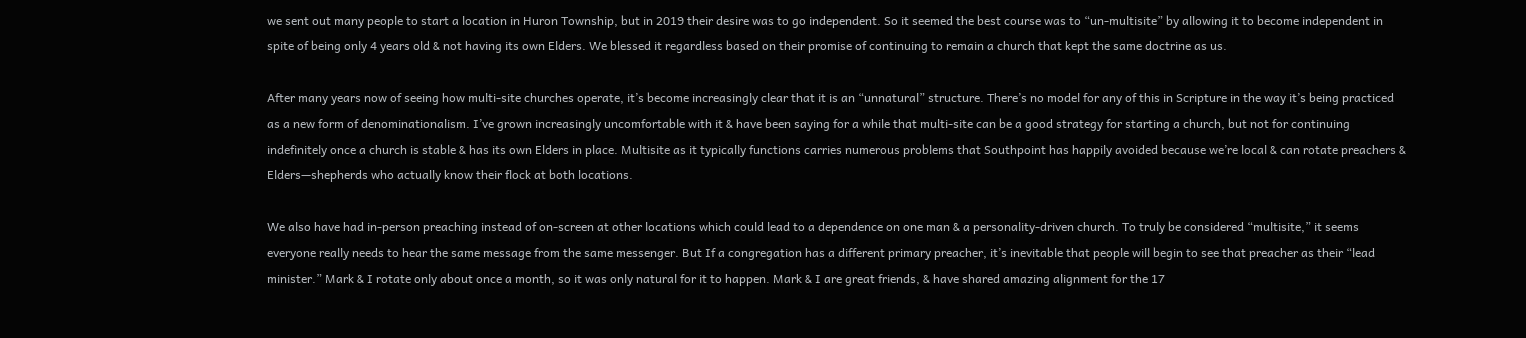we sent out many people to start a location in Huron Township, but in 2019 their desire was to go independent. So it seemed the best course was to “un-multisite” by allowing it to become independent in spite of being only 4 years old & not having its own Elders. We blessed it regardless based on their promise of continuing to remain a church that kept the same doctrine as us.

After many years now of seeing how multi-site churches operate, it’s become increasingly clear that it is an “unnatural” structure. There’s no model for any of this in Scripture in the way it’s being practiced as a new form of denominationalism. I’ve grown increasingly uncomfortable with it & have been saying for a while that multi-site can be a good strategy for starting a church, but not for continuing indefinitely once a church is stable & has its own Elders in place. Multisite as it typically functions carries numerous problems that Southpoint has happily avoided because we’re local & can rotate preachers & Elders—shepherds who actually know their flock at both locations.

We also have had in-person preaching instead of on-screen at other locations which could lead to a dependence on one man & a personality-driven church. To truly be considered “multisite,” it seems everyone really needs to hear the same message from the same messenger. But If a congregation has a different primary preacher, it’s inevitable that people will begin to see that preacher as their “lead minister.” Mark & I rotate only about once a month, so it was only natural for it to happen. Mark & I are great friends, & have shared amazing alignment for the 17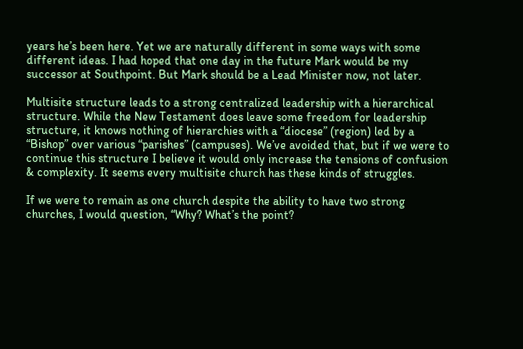years he’s been here. Yet we are naturally different in some ways with some different ideas. I had hoped that one day in the future Mark would be my successor at Southpoint. But Mark should be a Lead Minister now, not later.

Multisite structure leads to a strong centralized leadership with a hierarchical structure. While the New Testament does leave some freedom for leadership structure, it knows nothing of hierarchies with a “diocese” (region) led by a “Bishop” over various “parishes” (campuses). We’ve avoided that, but if we were to continue this structure I believe it would only increase the tensions of confusion & complexity. It seems every multisite church has these kinds of struggles.

If we were to remain as one church despite the ability to have two strong churches, I would question, “Why? What’s the point?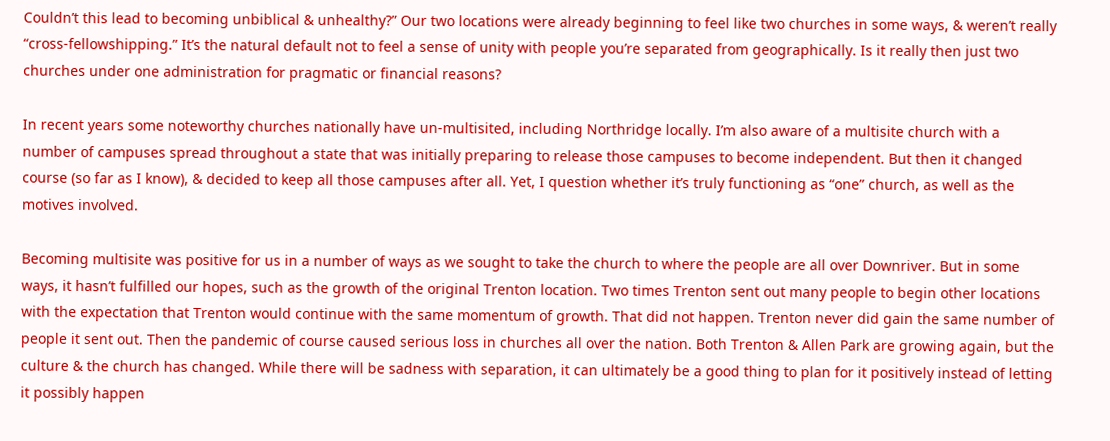Couldn’t this lead to becoming unbiblical & unhealthy?” Our two locations were already beginning to feel like two churches in some ways, & weren’t really “cross-fellowshipping.” It’s the natural default not to feel a sense of unity with people you’re separated from geographically. Is it really then just two churches under one administration for pragmatic or financial reasons?

In recent years some noteworthy churches nationally have un-multisited, including Northridge locally. I’m also aware of a multisite church with a number of campuses spread throughout a state that was initially preparing to release those campuses to become independent. But then it changed course (so far as I know), & decided to keep all those campuses after all. Yet, I question whether it’s truly functioning as “one” church, as well as the motives involved.

Becoming multisite was positive for us in a number of ways as we sought to take the church to where the people are all over Downriver. But in some ways, it hasn’t fulfilled our hopes, such as the growth of the original Trenton location. Two times Trenton sent out many people to begin other locations with the expectation that Trenton would continue with the same momentum of growth. That did not happen. Trenton never did gain the same number of people it sent out. Then the pandemic of course caused serious loss in churches all over the nation. Both Trenton & Allen Park are growing again, but the culture & the church has changed. While there will be sadness with separation, it can ultimately be a good thing to plan for it positively instead of letting it possibly happen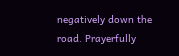negatively down the road. Prayerfully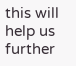this will help us further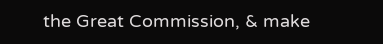the Great Commission, & make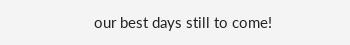our best days still to come!